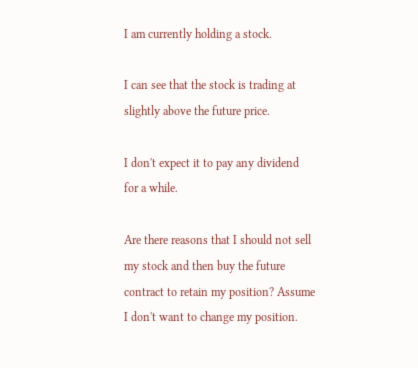I am currently holding a stock.

I can see that the stock is trading at slightly above the future price.

I don't expect it to pay any dividend for a while.

Are there reasons that I should not sell my stock and then buy the future contract to retain my position? Assume I don't want to change my position.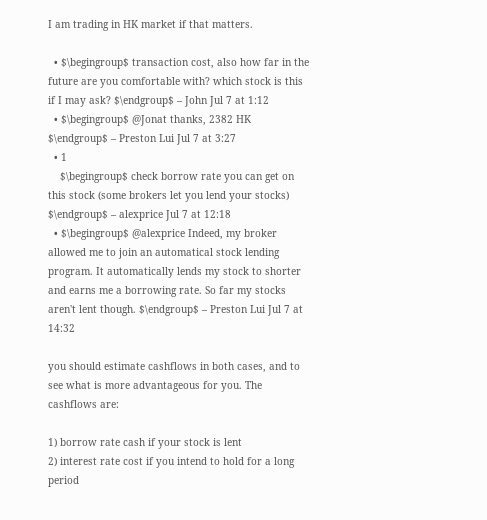I am trading in HK market if that matters.

  • $\begingroup$ transaction cost, also how far in the future are you comfortable with? which stock is this if I may ask? $\endgroup$ – John Jul 7 at 1:12
  • $\begingroup$ @Jonat thanks, 2382 HK $\endgroup$ – Preston Lui Jul 7 at 3:27
  • 1
    $\begingroup$ check borrow rate you can get on this stock (some brokers let you lend your stocks) $\endgroup$ – alexprice Jul 7 at 12:18
  • $\begingroup$ @alexprice Indeed, my broker allowed me to join an automatical stock lending program. It automatically lends my stock to shorter and earns me a borrowing rate. So far my stocks aren't lent though. $\endgroup$ – Preston Lui Jul 7 at 14:32

you should estimate cashflows in both cases, and to see what is more advantageous for you. The cashflows are:

1) borrow rate cash if your stock is lent
2) interest rate cost if you intend to hold for a long period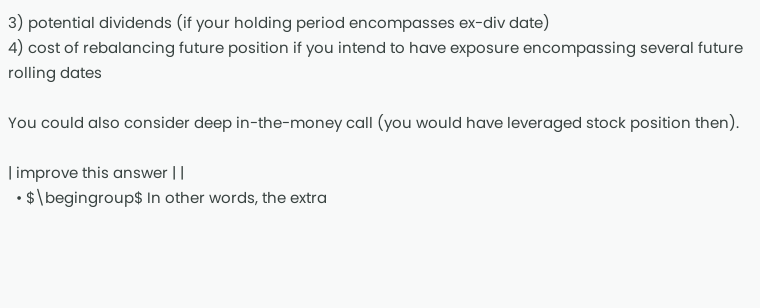3) potential dividends (if your holding period encompasses ex-div date)
4) cost of rebalancing future position if you intend to have exposure encompassing several future rolling dates

You could also consider deep in-the-money call (you would have leveraged stock position then).

| improve this answer | |
  • $\begingroup$ In other words, the extra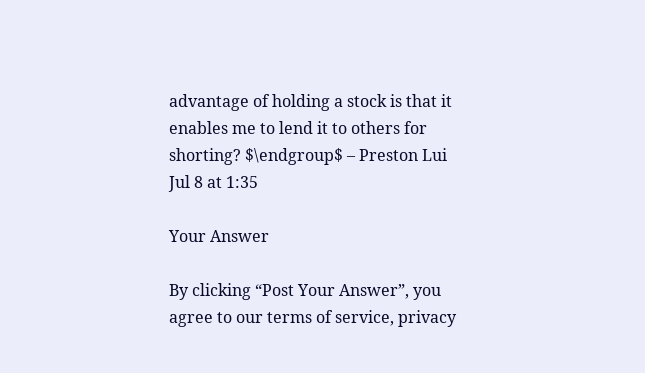advantage of holding a stock is that it enables me to lend it to others for shorting? $\endgroup$ – Preston Lui Jul 8 at 1:35

Your Answer

By clicking “Post Your Answer”, you agree to our terms of service, privacy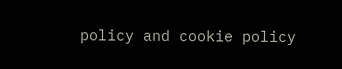policy and cookie policy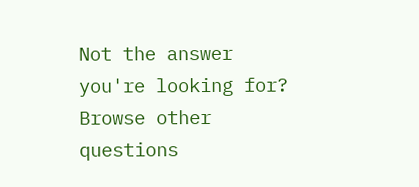Not the answer you're looking for? Browse other questions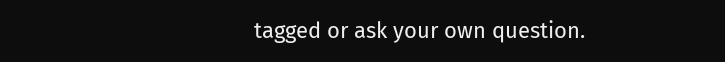tagged or ask your own question.